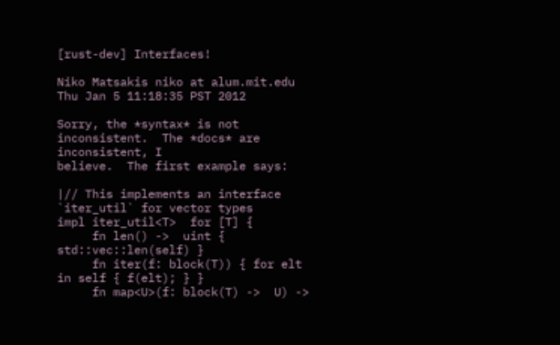[rust-dev] Interfaces!

Niko Matsakis niko at alum.mit.edu
Thu Jan 5 11:18:35 PST 2012

Sorry, the *syntax* is not inconsistent.  The *docs* are inconsistent, I
believe.  The first example says:

|// This implements an interface `iter_util` for vector types
impl iter_util<T>  for [T] {
     fn len() ->  uint { std::vec::len(self) }
     fn iter(f: block(T)) { for elt in self { f(elt); } }
     fn map<U>(f: block(T) ->  U) ->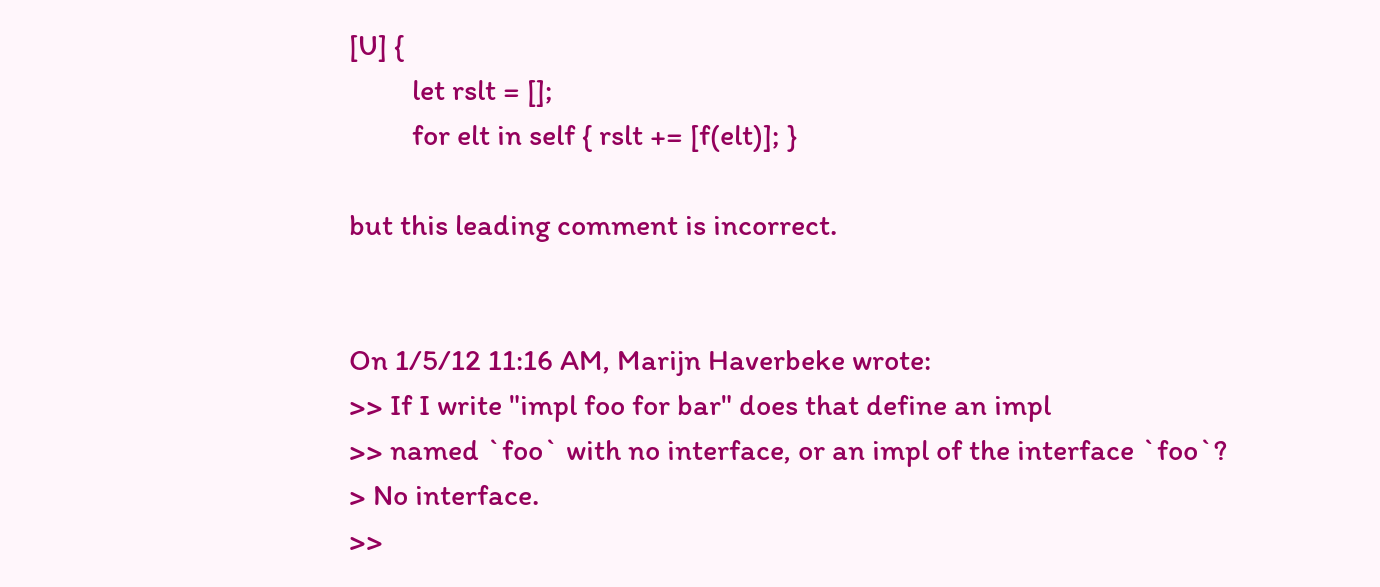[U] {
         let rslt = [];
         for elt in self { rslt += [f(elt)]; }

but this leading comment is incorrect.


On 1/5/12 11:16 AM, Marijn Haverbeke wrote:
>> If I write "impl foo for bar" does that define an impl
>> named `foo` with no interface, or an impl of the interface `foo`?
> No interface.
>>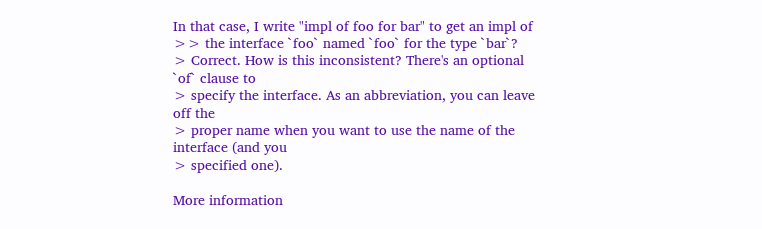In that case, I write "impl of foo for bar" to get an impl of
>> the interface `foo` named `foo` for the type `bar`?
> Correct. How is this inconsistent? There's an optional `of` clause to
> specify the interface. As an abbreviation, you can leave off the
> proper name when you want to use the name of the interface (and you
> specified one).

More information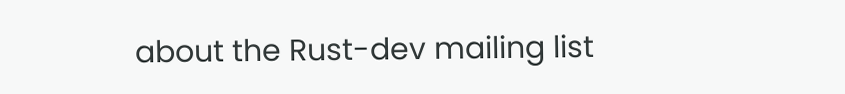about the Rust-dev mailing list